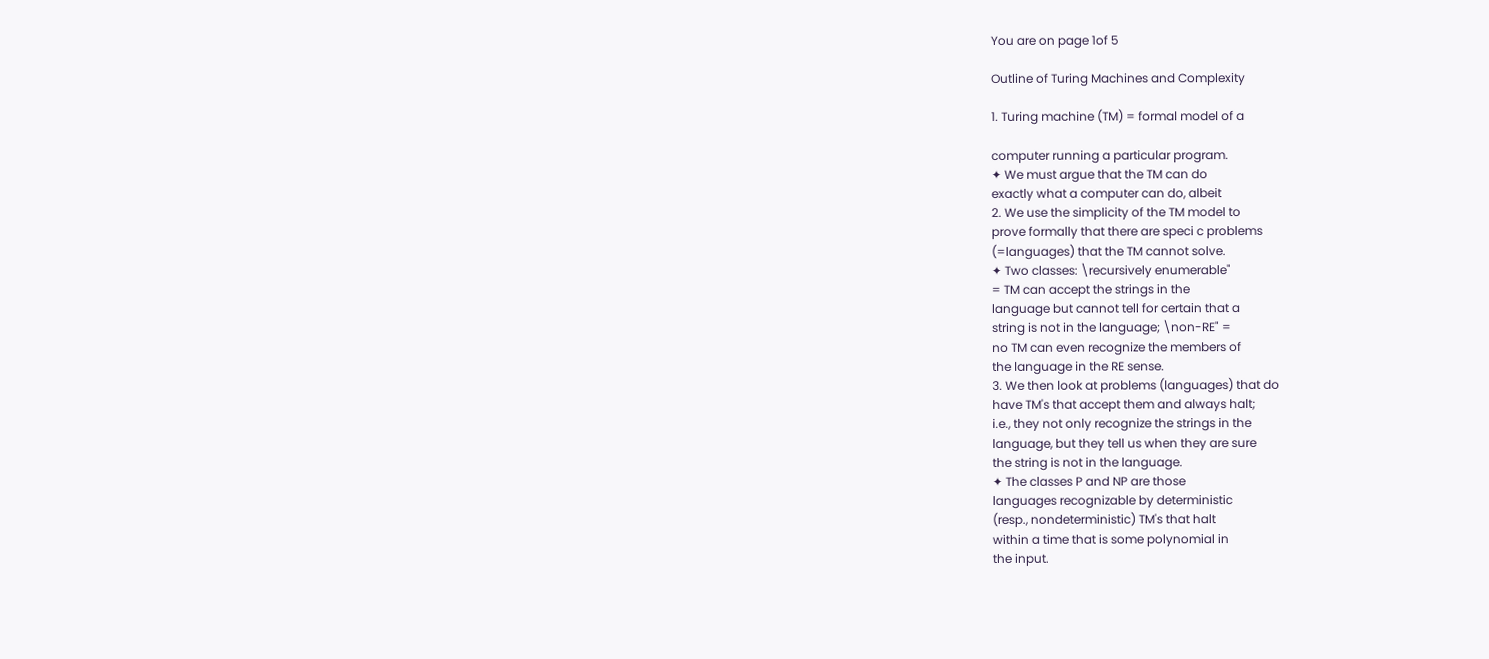You are on page 1of 5

Outline of Turing Machines and Complexity

1. Turing machine (TM) = formal model of a

computer running a particular program.
✦ We must argue that the TM can do
exactly what a computer can do, albeit
2. We use the simplicity of the TM model to
prove formally that there are speci c problems
(=languages) that the TM cannot solve.
✦ Two classes: \recursively enumerable"
= TM can accept the strings in the
language but cannot tell for certain that a
string is not in the language; \non-RE" =
no TM can even recognize the members of
the language in the RE sense.
3. We then look at problems (languages) that do
have TM's that accept them and always halt;
i.e., they not only recognize the strings in the
language, but they tell us when they are sure
the string is not in the language.
✦ The classes P and NP are those
languages recognizable by deterministic
(resp., nondeterministic) TM's that halt
within a time that is some polynomial in
the input.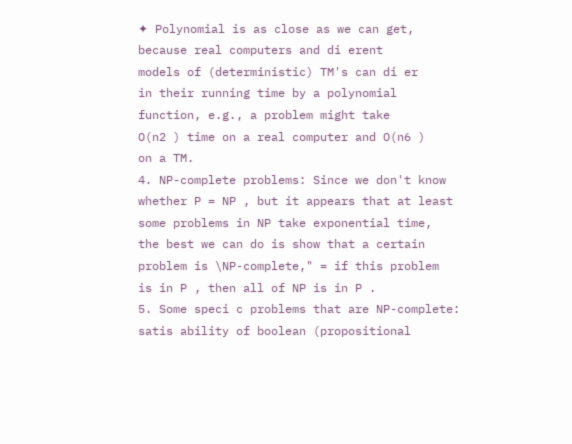✦ Polynomial is as close as we can get,
because real computers and di erent
models of (deterministic) TM's can di er
in their running time by a polynomial
function, e.g., a problem might take
O(n2 ) time on a real computer and O(n6 )
on a TM.
4. NP-complete problems: Since we don't know
whether P = NP , but it appears that at least
some problems in NP take exponential time,
the best we can do is show that a certain
problem is \NP-complete," = if this problem
is in P , then all of NP is in P .
5. Some speci c problems that are NP-complete:
satis ability of boolean (propositional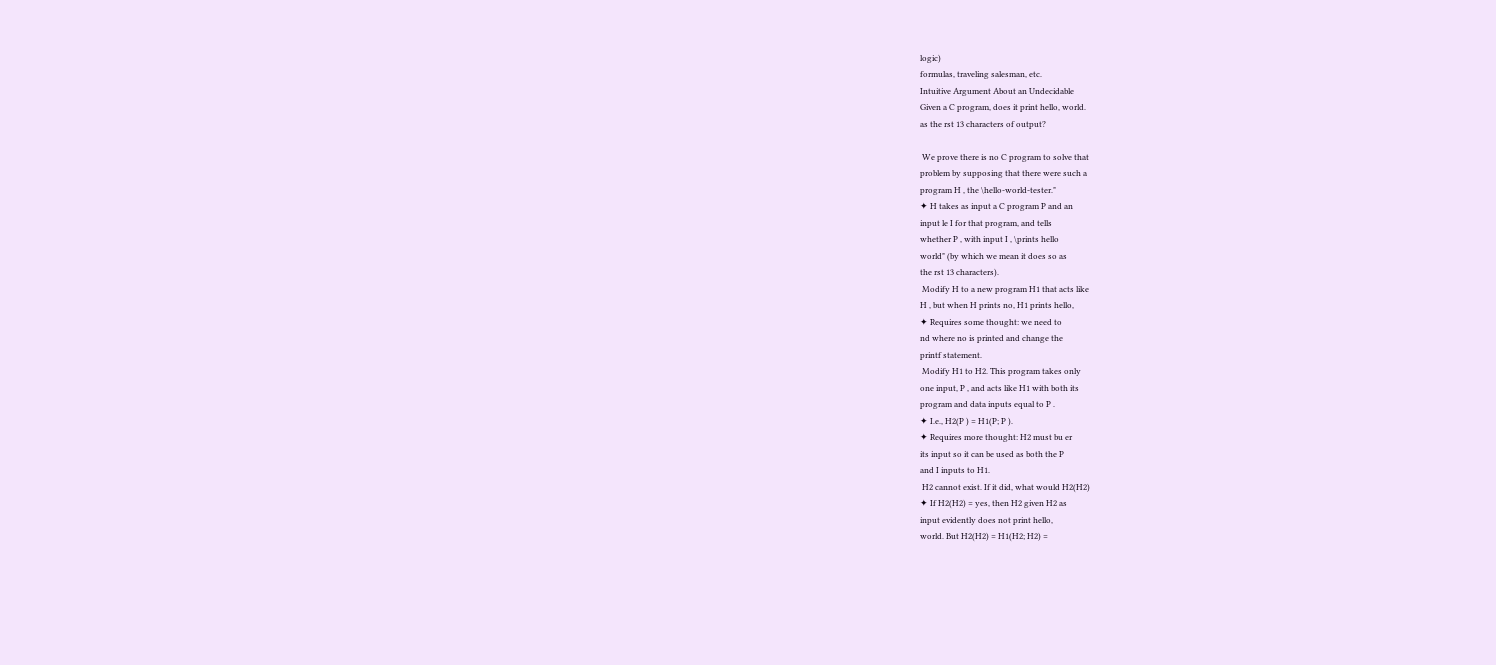logic)
formulas, traveling salesman, etc.
Intuitive Argument About an Undecidable
Given a C program, does it print hello, world.
as the rst 13 characters of output?

 We prove there is no C program to solve that
problem by supposing that there were such a
program H , the \hello-world-tester."
✦ H takes as input a C program P and an
input le I for that program, and tells
whether P , with input I , \prints hello
world" (by which we mean it does so as
the rst 13 characters).
 Modify H to a new program H1 that acts like
H , but when H prints no, H1 prints hello,
✦ Requires some thought: we need to
nd where no is printed and change the
printf statement.
 Modify H1 to H2. This program takes only
one input, P , and acts like H1 with both its
program and data inputs equal to P .
✦ I.e., H2(P ) = H1(P; P ).
✦ Requires more thought: H2 must bu er
its input so it can be used as both the P
and I inputs to H1.
 H2 cannot exist. If it did, what would H2(H2)
✦ If H2(H2) = yes, then H2 given H2 as
input evidently does not print hello,
world. But H2(H2) = H1(H2; H2) =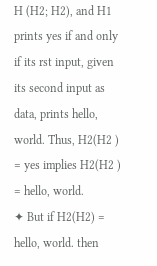H (H2; H2), and H1 prints yes if and only
if its rst input, given its second input as
data, prints hello, world. Thus, H2(H2 )
= yes implies H2(H2 ) = hello, world.
✦ But if H2(H2) = hello, world. then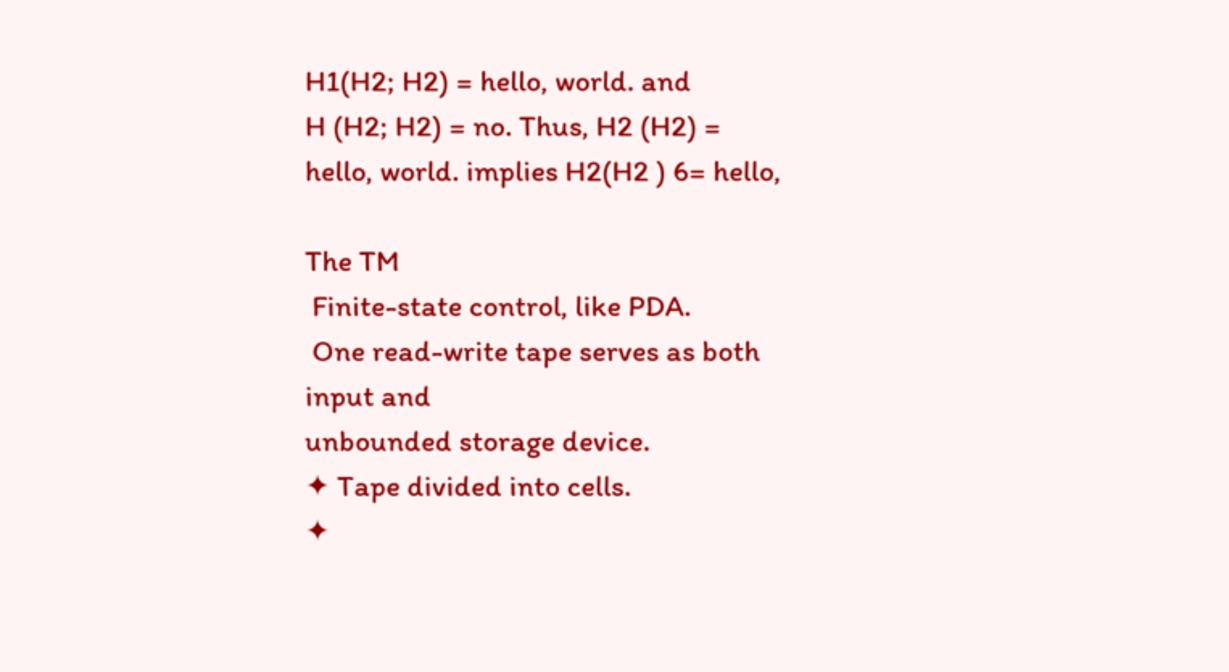H1(H2; H2) = hello, world. and
H (H2; H2) = no. Thus, H2 (H2) =
hello, world. implies H2(H2 ) 6= hello,

The TM
 Finite-state control, like PDA.
 One read-write tape serves as both input and
unbounded storage device.
✦ Tape divided into cells.
✦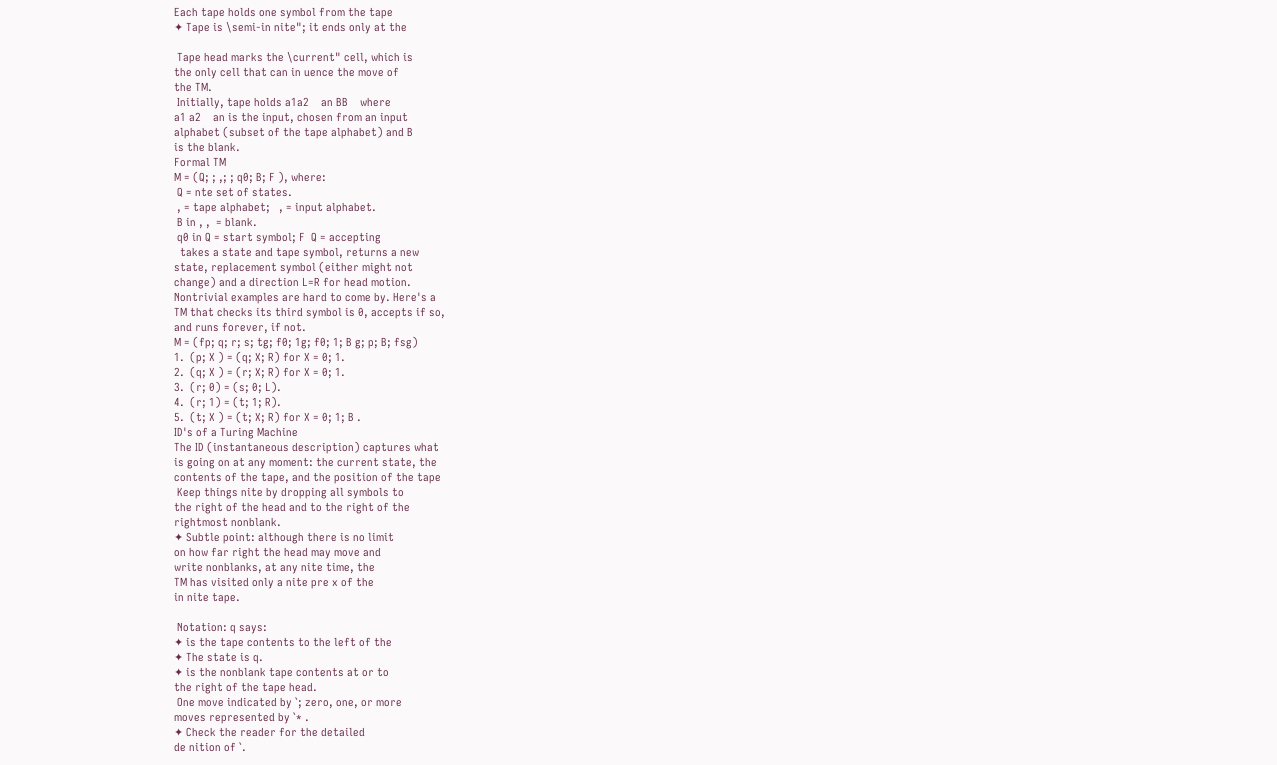Each tape holds one symbol from the tape
✦ Tape is \semi-in nite"; it ends only at the

 Tape head marks the \current" cell, which is
the only cell that can in uence the move of
the TM.
 Initially, tape holds a1a2    an BB    where
a1 a2    an is the input, chosen from an input
alphabet (subset of the tape alphabet) and B
is the blank.
Formal TM
M = (Q; ; ,; ; q0; B; F ), where:
 Q = nte set of states.
 , = tape alphabet;   , = input alphabet.
 B in , ,  = blank.
 q0 in Q = start symbol; F  Q = accepting
  takes a state and tape symbol, returns a new
state, replacement symbol (either might not
change) and a direction L=R for head motion.
Nontrivial examples are hard to come by. Here's a
TM that checks its third symbol is 0, accepts if so,
and runs forever, if not.
M = (fp; q; r; s; tg; f0; 1g; f0; 1; B g; p; B; fsg)
1.  (p; X ) = (q; X; R) for X = 0; 1.
2.  (q; X ) = (r; X; R) for X = 0; 1.
3.  (r; 0) = (s; 0; L).
4.  (r; 1) = (t; 1; R).
5.  (t; X ) = (t; X; R) for X = 0; 1; B .
ID's of a Turing Machine
The ID (instantaneous description) captures what
is going on at any moment: the current state, the
contents of the tape, and the position of the tape
 Keep things nite by dropping all symbols to
the right of the head and to the right of the
rightmost nonblank.
✦ Subtle point: although there is no limit
on how far right the head may move and
write nonblanks, at any nite time, the
TM has visited only a nite pre x of the
in nite tape.

 Notation: q says:
✦ is the tape contents to the left of the
✦ The state is q.
✦ is the nonblank tape contents at or to
the right of the tape head.
 One move indicated by `; zero, one, or more
moves represented by `* .
✦ Check the reader for the detailed
de nition of `.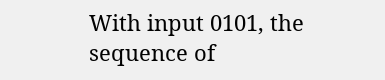With input 0101, the sequence of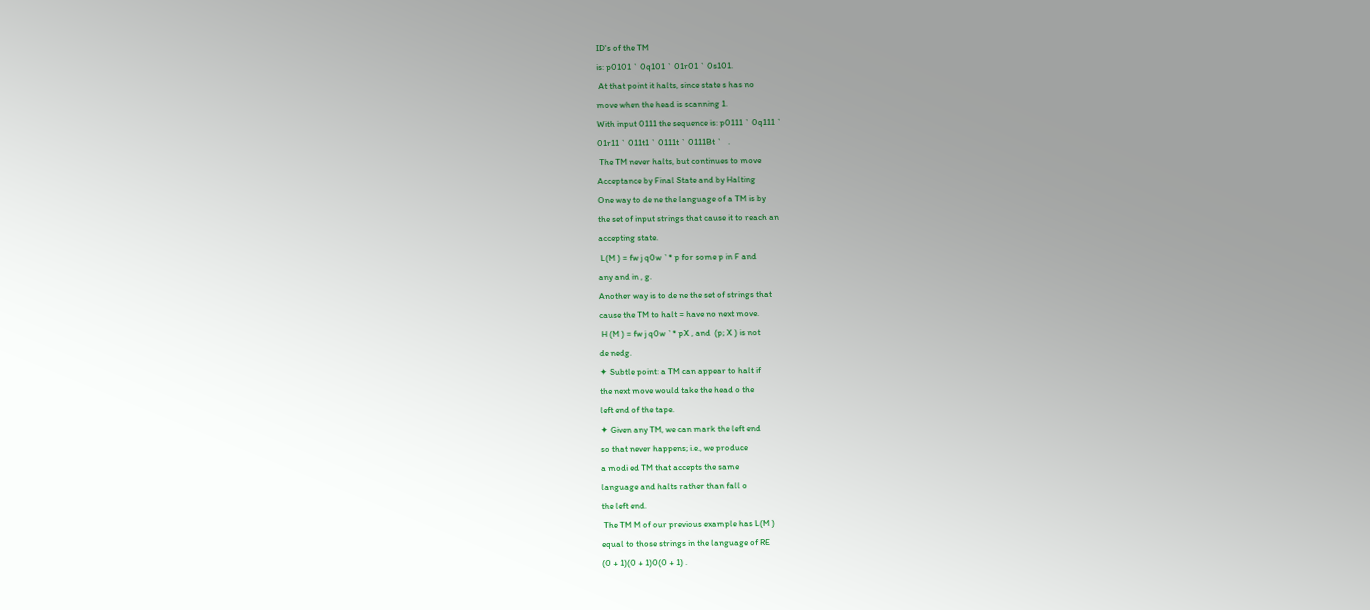ID's of the TM
is: p0101 ` 0q101 ` 01r01 ` 0s101.
 At that point it halts, since state s has no
move when the head is scanning 1.
With input 0111 the sequence is: p0111 ` 0q111 `
01r11 ` 011t1 ` 0111t ` 0111Bt `   .
 The TM never halts, but continues to move
Acceptance by Final State and by Halting
One way to de ne the language of a TM is by
the set of input strings that cause it to reach an
accepting state.
 L(M ) = fw j q0w `* p for some p in F and
any and in , g.
Another way is to de ne the set of strings that
cause the TM to halt = have no next move.
 H (M ) = fw j q0w `* pX , and  (p; X ) is not
de nedg.
✦ Subtle point: a TM can appear to halt if
the next move would take the head o the
left end of the tape.
✦ Given any TM, we can mark the left end
so that never happens; i.e., we produce
a modi ed TM that accepts the same
language and halts rather than fall o
the left end.
 The TM M of our previous example has L(M )
equal to those strings in the language of RE
(0 + 1)(0 + 1)0(0 + 1) .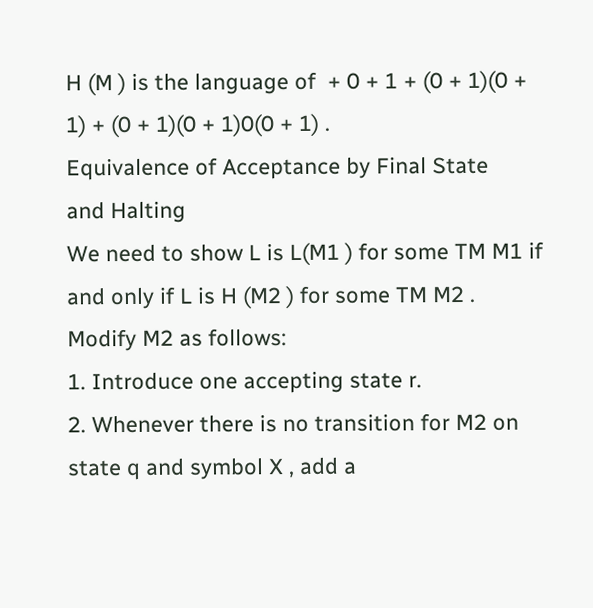H (M ) is the language of  + 0 + 1 + (0 + 1)(0 +
1) + (0 + 1)(0 + 1)0(0 + 1) .
Equivalence of Acceptance by Final State
and Halting
We need to show L is L(M1 ) for some TM M1 if
and only if L is H (M2 ) for some TM M2 .
Modify M2 as follows:
1. Introduce one accepting state r.
2. Whenever there is no transition for M2 on
state q and symbol X , add a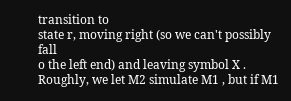transition to
state r, moving right (so we can't possibly fall
o the left end) and leaving symbol X .
Roughly, we let M2 simulate M1 , but if M1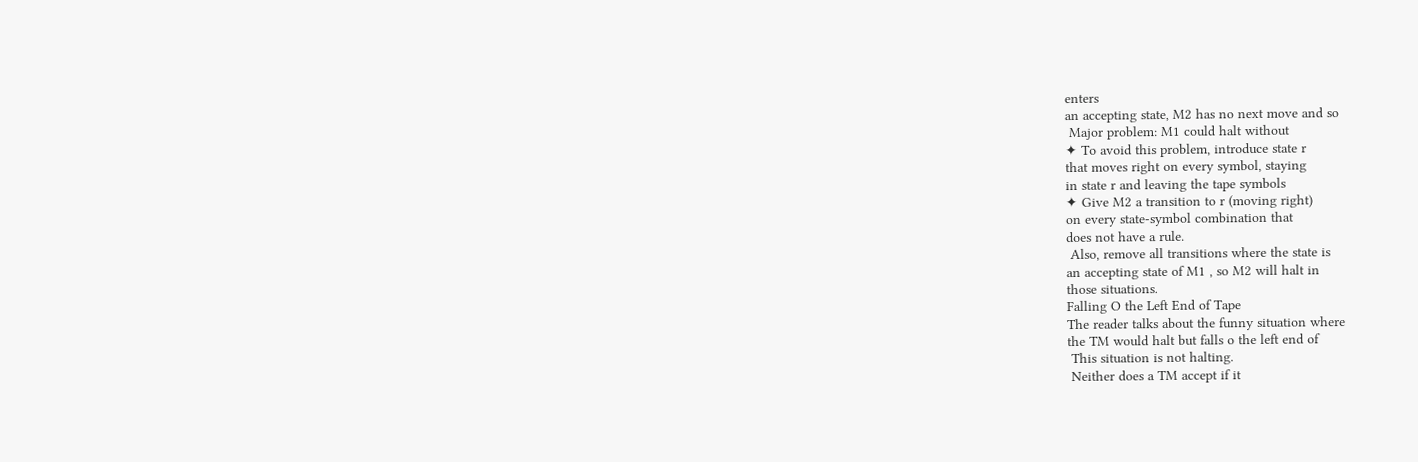enters
an accepting state, M2 has no next move and so
 Major problem: M1 could halt without
✦ To avoid this problem, introduce state r
that moves right on every symbol, staying
in state r and leaving the tape symbols
✦ Give M2 a transition to r (moving right)
on every state-symbol combination that
does not have a rule.
 Also, remove all transitions where the state is
an accepting state of M1 , so M2 will halt in
those situations.
Falling O the Left End of Tape
The reader talks about the funny situation where
the TM would halt but falls o the left end of
 This situation is not halting.
 Neither does a TM accept if it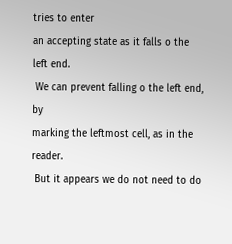tries to enter
an accepting state as it falls o the left end.
 We can prevent falling o the left end, by
marking the leftmost cell, as in the reader.
 But it appears we do not need to do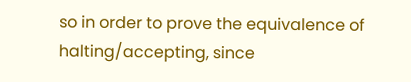so in order to prove the equivalence of
halting/accepting, since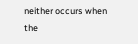neither occurs when
the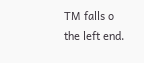TM falls o the left end.